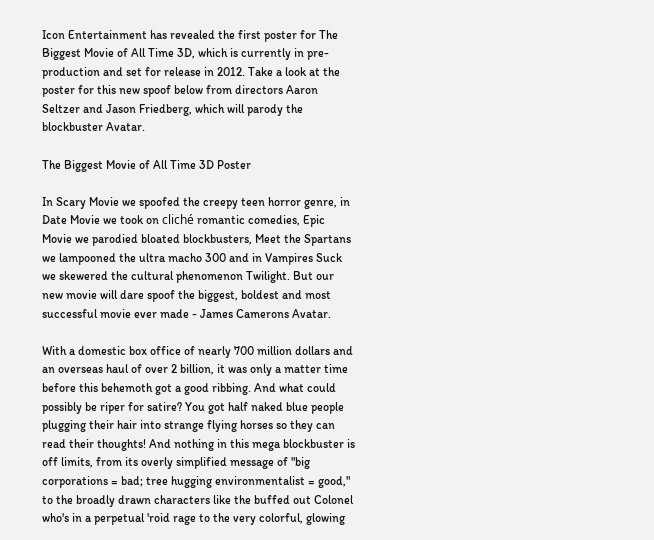Icon Entertainment has revealed the first poster for The Biggest Movie of All Time 3D, which is currently in pre-production and set for release in 2012. Take a look at the poster for this new spoof below from directors Aaron Seltzer and Jason Friedberg, which will parody the blockbuster Avatar.

The Biggest Movie of All Time 3D Poster

In Scary Movie we spoofed the creepy teen horror genre, in Date Movie we took on cliché romantic comedies, Epic Movie we parodied bloated blockbusters, Meet the Spartans we lampooned the ultra macho 300 and in Vampires Suck we skewered the cultural phenomenon Twilight. But our new movie will dare spoof the biggest, boldest and most successful movie ever made - James Camerons Avatar.

With a domestic box office of nearly 700 million dollars and an overseas haul of over 2 billion, it was only a matter time before this behemoth got a good ribbing. And what could possibly be riper for satire? You got half naked blue people plugging their hair into strange flying horses so they can read their thoughts! And nothing in this mega blockbuster is off limits, from its overly simplified message of "big corporations = bad; tree hugging environmentalist = good," to the broadly drawn characters like the buffed out Colonel who's in a perpetual 'roid rage to the very colorful, glowing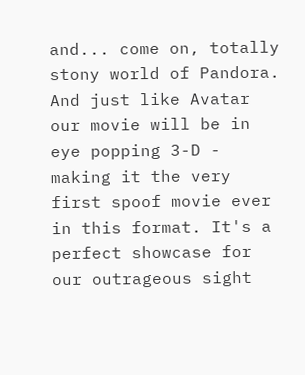and... come on, totally stony world of Pandora. And just like Avatar our movie will be in eye popping 3-D - making it the very first spoof movie ever in this format. It's a perfect showcase for our outrageous sight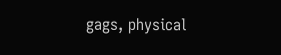gags, physical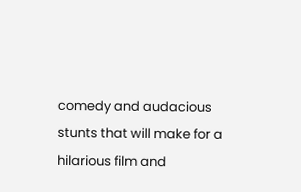comedy and audacious stunts that will make for a hilarious film and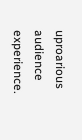uproarious audience experience.